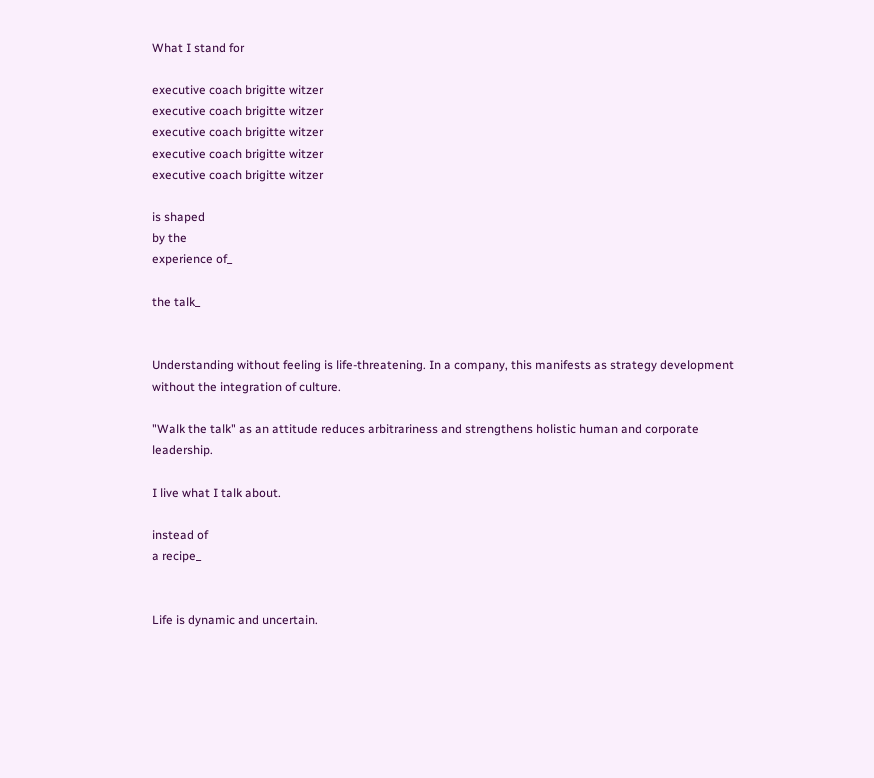What I stand for

executive coach brigitte witzer
executive coach brigitte witzer
executive coach brigitte witzer
executive coach brigitte witzer
executive coach brigitte witzer

is shaped
by the
experience of_

the talk_


Understanding without feeling is life-threatening. In a company, this manifests as strategy development without the integration of culture.

"Walk the talk" as an attitude reduces arbitrariness and strengthens holistic human and corporate leadership.

I live what I talk about.

instead of
a recipe_


Life is dynamic and uncertain.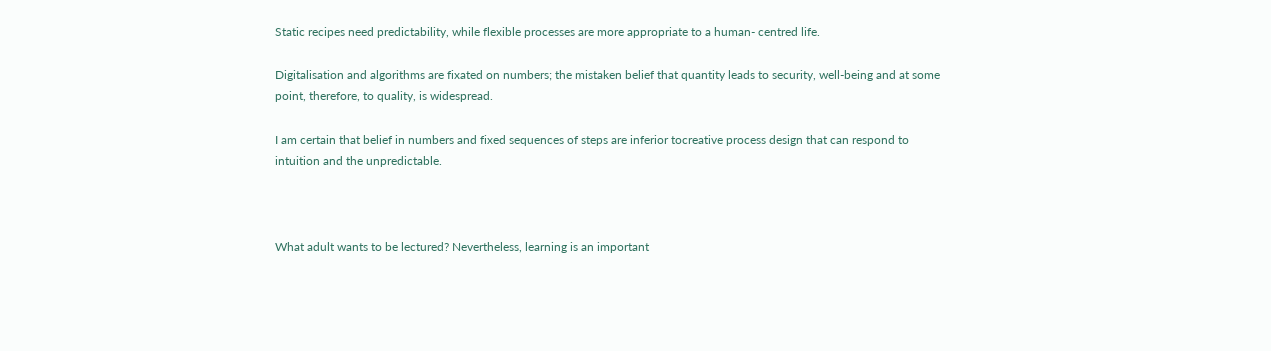Static recipes need predictability, while flexible processes are more appropriate to a human- centred life.

Digitalisation and algorithms are fixated on numbers; the mistaken belief that quantity leads to security, well-being and at some point, therefore, to quality, is widespread.

I am certain that belief in numbers and fixed sequences of steps are inferior tocreative process design that can respond to intuition and the unpredictable.



What adult wants to be lectured? Nevertheless, learning is an important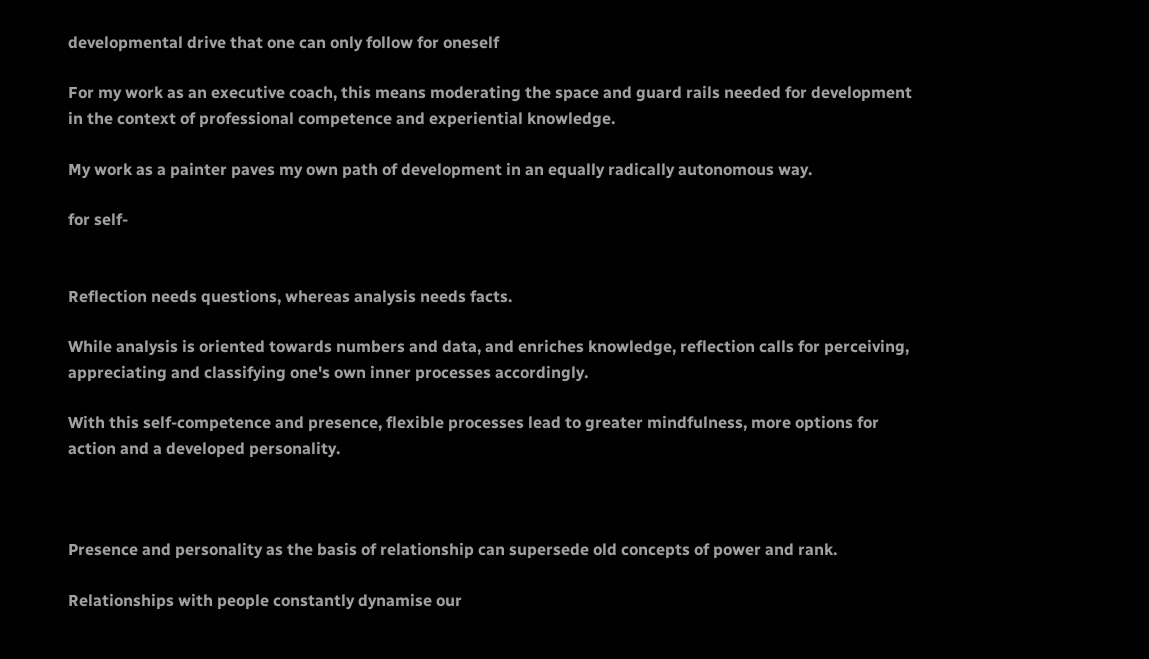developmental drive that one can only follow for oneself

For my work as an executive coach, this means moderating the space and guard rails needed for development in the context of professional competence and experiential knowledge.

My work as a painter paves my own path of development in an equally radically autonomous way.

for self-


Reflection needs questions, whereas analysis needs facts.

While analysis is oriented towards numbers and data, and enriches knowledge, reflection calls for perceiving, appreciating and classifying one's own inner processes accordingly.

With this self-competence and presence, flexible processes lead to greater mindfulness, more options for action and a developed personality.



Presence and personality as the basis of relationship can supersede old concepts of power and rank.

Relationships with people constantly dynamise our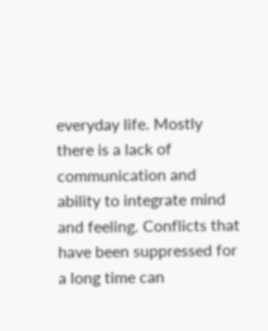everyday life. Mostly there is a lack of communication and ability to integrate mind and feeling. Conflicts that have been suppressed for a long time can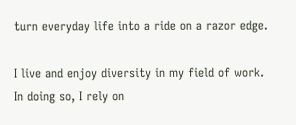turn everyday life into a ride on a razor edge.

I live and enjoy diversity in my field of work. In doing so, I rely on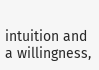intuition and a willingness,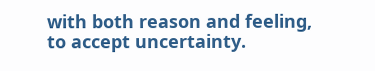with both reason and feeling, to accept uncertainty.